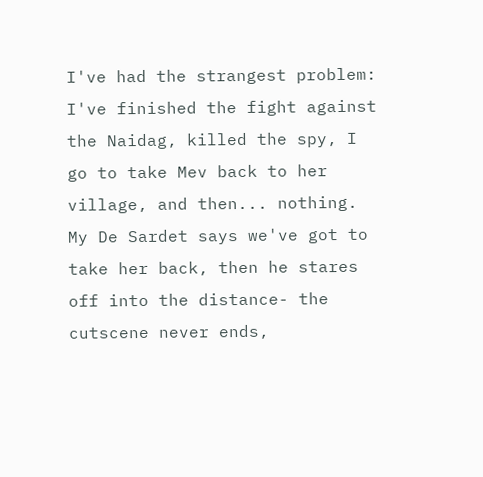I've had the strangest problem: I've finished the fight against the Naidag, killed the spy, I go to take Mev back to her village, and then... nothing. My De Sardet says we've got to take her back, then he stares off into the distance- the cutscene never ends,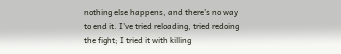nothing else happens, and there's no way to end it. I've tried reloading, tried redoing the fight; I tried it with killing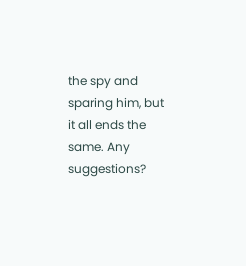the spy and sparing him, but it all ends the same. Any suggestions?